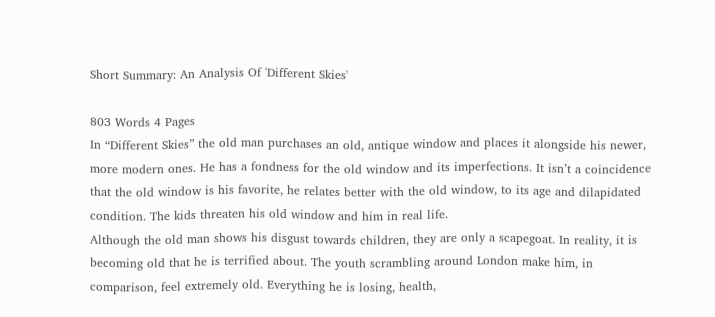Short Summary: An Analysis Of 'Different Skies'

803 Words 4 Pages
In “Different Skies” the old man purchases an old, antique window and places it alongside his newer, more modern ones. He has a fondness for the old window and its imperfections. It isn’t a coincidence that the old window is his favorite, he relates better with the old window, to its age and dilapidated condition. The kids threaten his old window and him in real life.
Although the old man shows his disgust towards children, they are only a scapegoat. In reality, it is becoming old that he is terrified about. The youth scrambling around London make him, in comparison, feel extremely old. Everything he is losing, health,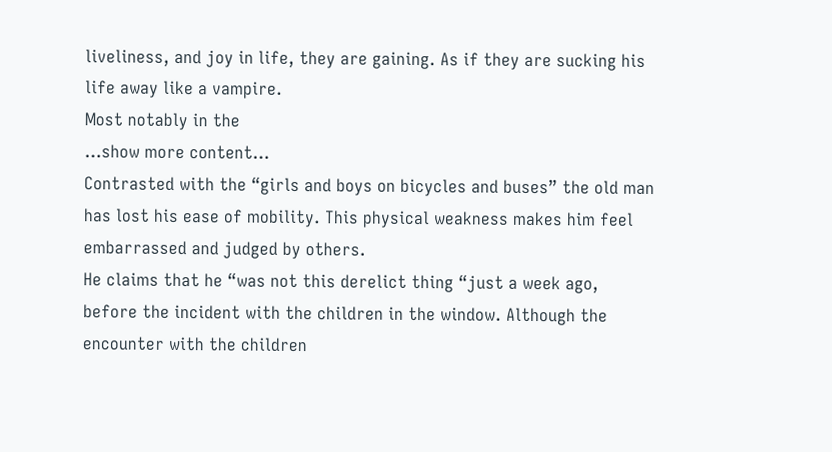liveliness, and joy in life, they are gaining. As if they are sucking his life away like a vampire.
Most notably in the
…show more content…
Contrasted with the “girls and boys on bicycles and buses” the old man has lost his ease of mobility. This physical weakness makes him feel embarrassed and judged by others.
He claims that he “was not this derelict thing “just a week ago, before the incident with the children in the window. Although the encounter with the children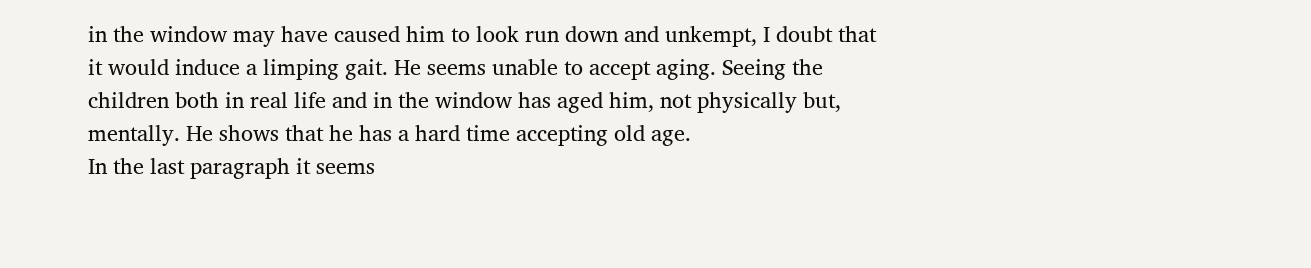in the window may have caused him to look run down and unkempt, I doubt that it would induce a limping gait. He seems unable to accept aging. Seeing the children both in real life and in the window has aged him, not physically but, mentally. He shows that he has a hard time accepting old age.
In the last paragraph it seems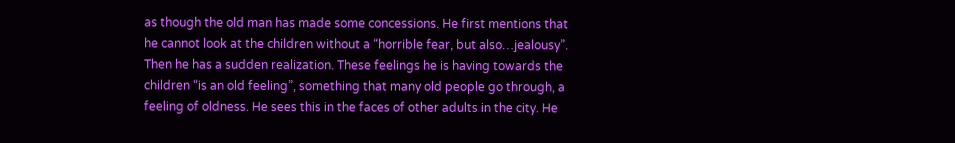as though the old man has made some concessions. He first mentions that he cannot look at the children without a “horrible fear, but also…jealousy”. Then he has a sudden realization. These feelings he is having towards the children “is an old feeling”, something that many old people go through, a feeling of oldness. He sees this in the faces of other adults in the city. He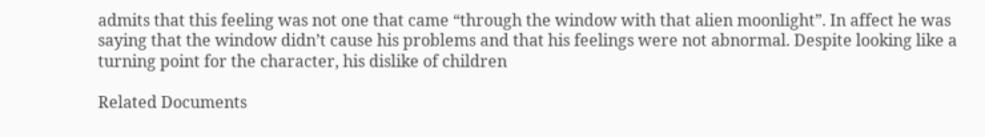admits that this feeling was not one that came “through the window with that alien moonlight”. In affect he was saying that the window didn’t cause his problems and that his feelings were not abnormal. Despite looking like a turning point for the character, his dislike of children

Related Documents